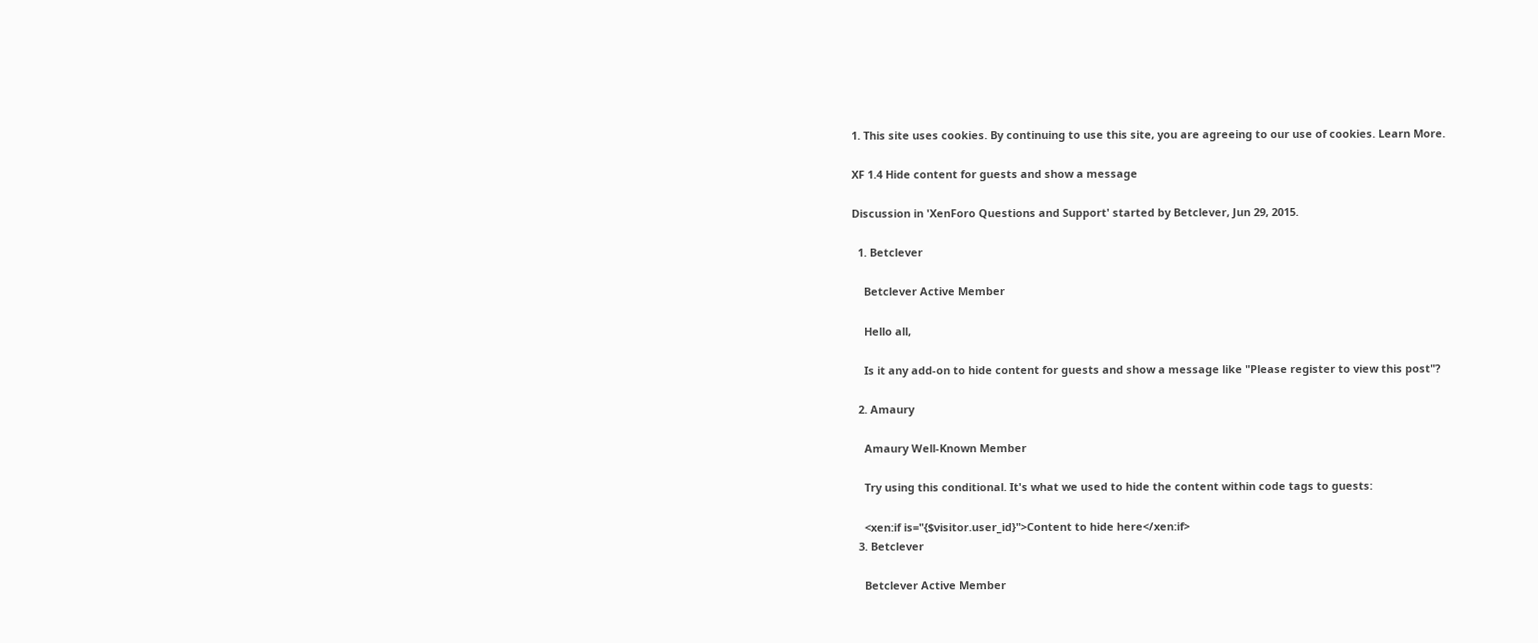1. This site uses cookies. By continuing to use this site, you are agreeing to our use of cookies. Learn More.

XF 1.4 Hide content for guests and show a message

Discussion in 'XenForo Questions and Support' started by Betclever, Jun 29, 2015.

  1. Betclever

    Betclever Active Member

    Hello all,

    Is it any add-on to hide content for guests and show a message like "Please register to view this post"?

  2. Amaury

    Amaury Well-Known Member

    Try using this conditional. It's what we used to hide the content within code tags to guests:

    <xen:if is="{$visitor.user_id}">Content to hide here</xen:if>
  3. Betclever

    Betclever Active Member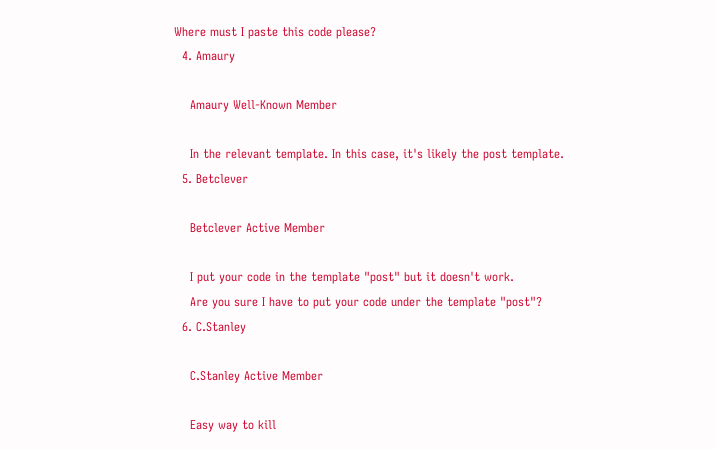Where must I paste this code please?
  4. Amaury

    Amaury Well-Known Member

    In the relevant template. In this case, it's likely the post template.
  5. Betclever

    Betclever Active Member

    I put your code in the template "post" but it doesn't work.
    Are you sure I have to put your code under the template "post"?
  6. C.Stanley

    C.Stanley Active Member

    Easy way to kill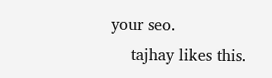your seo.
    tajhay likes this.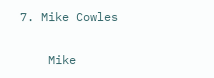7. Mike Cowles

    Mike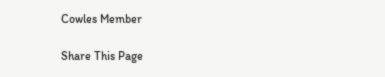Cowles Member

Share This Page